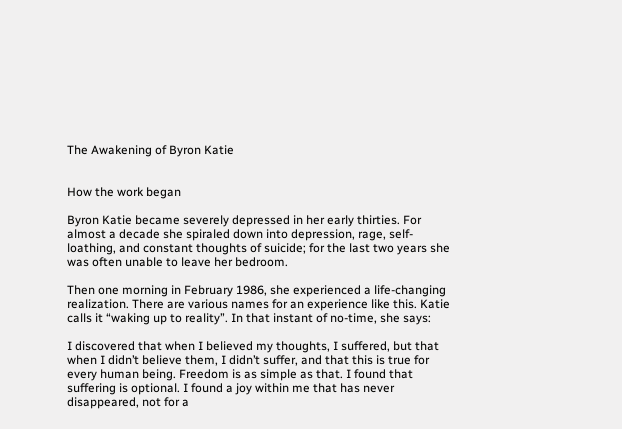The Awakening of Byron Katie


How the work began

Byron Katie became severely depressed in her early thirties. For almost a decade she spiraled down into depression, rage, self-loathing, and constant thoughts of suicide; for the last two years she was often unable to leave her bedroom.

Then one morning in February 1986, she experienced a life-changing realization. There are various names for an experience like this. Katie calls it “waking up to reality”. In that instant of no-time, she says:

I discovered that when I believed my thoughts, I suffered, but that when I didn’t believe them, I didn’t suffer, and that this is true for every human being. Freedom is as simple as that. I found that suffering is optional. I found a joy within me that has never disappeared, not for a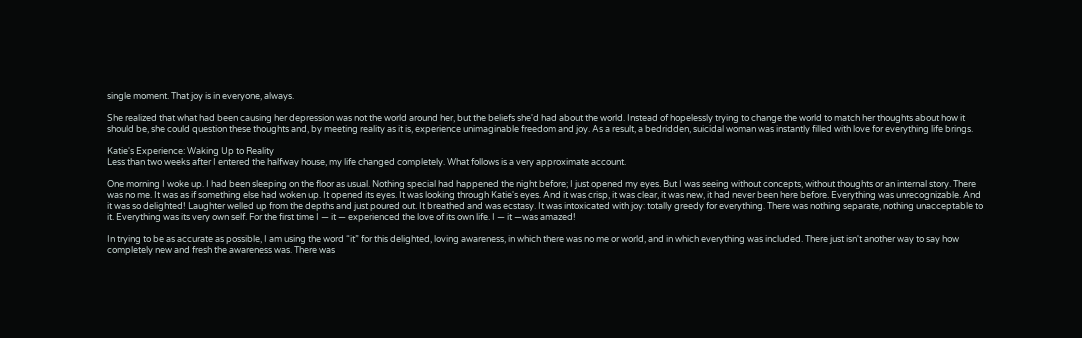single moment. That joy is in everyone, always.

She realized that what had been causing her depression was not the world around her, but the beliefs she'd had about the world. Instead of hopelessly trying to change the world to match her thoughts about how it should be, she could question these thoughts and, by meeting reality as it is, experience unimaginable freedom and joy. As a result, a bedridden, suicidal woman was instantly filled with love for everything life brings.

Katie's Experience: Waking Up to Reality
Less than two weeks after I entered the halfway house, my life changed completely. What follows is a very approximate account.

One morning I woke up. I had been sleeping on the floor as usual. Nothing special had happened the night before; I just opened my eyes. But I was seeing without concepts, without thoughts or an internal story. There was no me. It was as if something else had woken up. It opened its eyes. It was looking through Katie's eyes. And it was crisp, it was clear, it was new, it had never been here before. Everything was unrecognizable. And it was so delighted! Laughter welled up from the depths and just poured out. It breathed and was ecstasy. It was intoxicated with joy: totally greedy for everything. There was nothing separate, nothing unacceptable to it. Everything was its very own self. For the first time I — it — experienced the love of its own life. I — it —was amazed!

In trying to be as accurate as possible, I am using the word “it” for this delighted, loving awareness, in which there was no me or world, and in which everything was included. There just isn't another way to say how completely new and fresh the awareness was. There was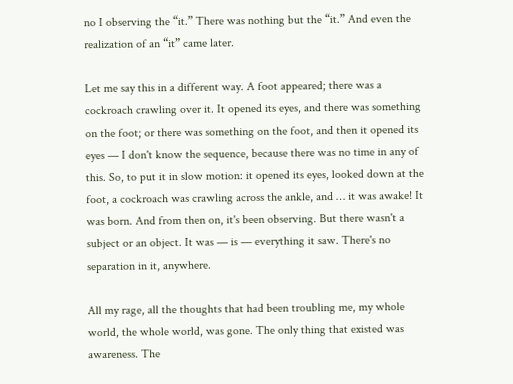no I observing the “it.” There was nothing but the “it.” And even the realization of an “it” came later.

Let me say this in a different way. A foot appeared; there was a cockroach crawling over it. It opened its eyes, and there was something on the foot; or there was something on the foot, and then it opened its eyes — I don't know the sequence, because there was no time in any of this. So, to put it in slow motion: it opened its eyes, looked down at the foot, a cockroach was crawling across the ankle, and … it was awake! It was born. And from then on, it's been observing. But there wasn't a subject or an object. It was — is — everything it saw. There's no separation in it, anywhere.

All my rage, all the thoughts that had been troubling me, my whole world, the whole world, was gone. The only thing that existed was awareness. The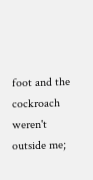foot and the cockroach weren't outside me;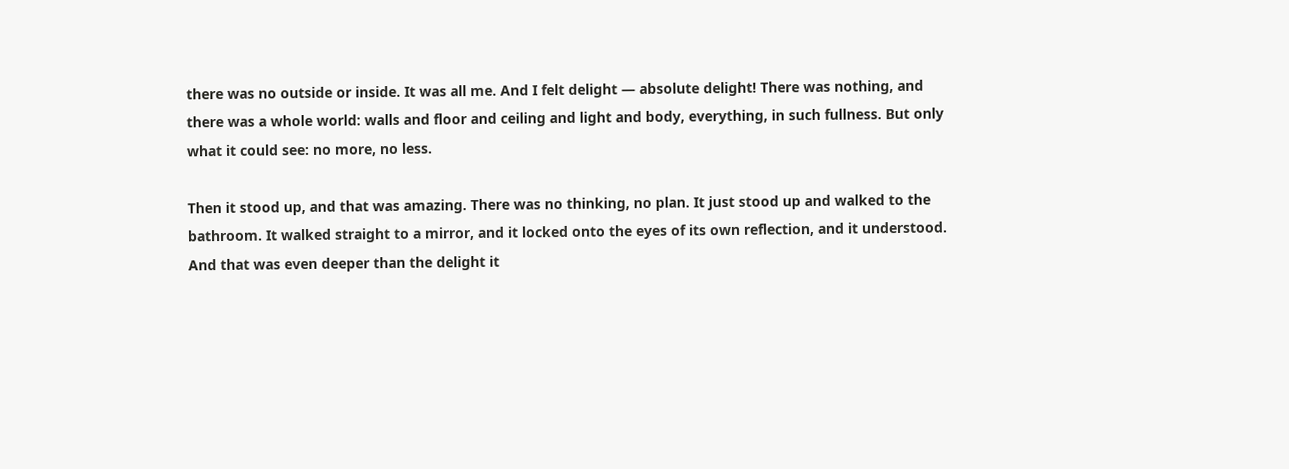there was no outside or inside. It was all me. And I felt delight — absolute delight! There was nothing, and there was a whole world: walls and floor and ceiling and light and body, everything, in such fullness. But only what it could see: no more, no less.

Then it stood up, and that was amazing. There was no thinking, no plan. It just stood up and walked to the bathroom. It walked straight to a mirror, and it locked onto the eyes of its own reflection, and it understood. And that was even deeper than the delight it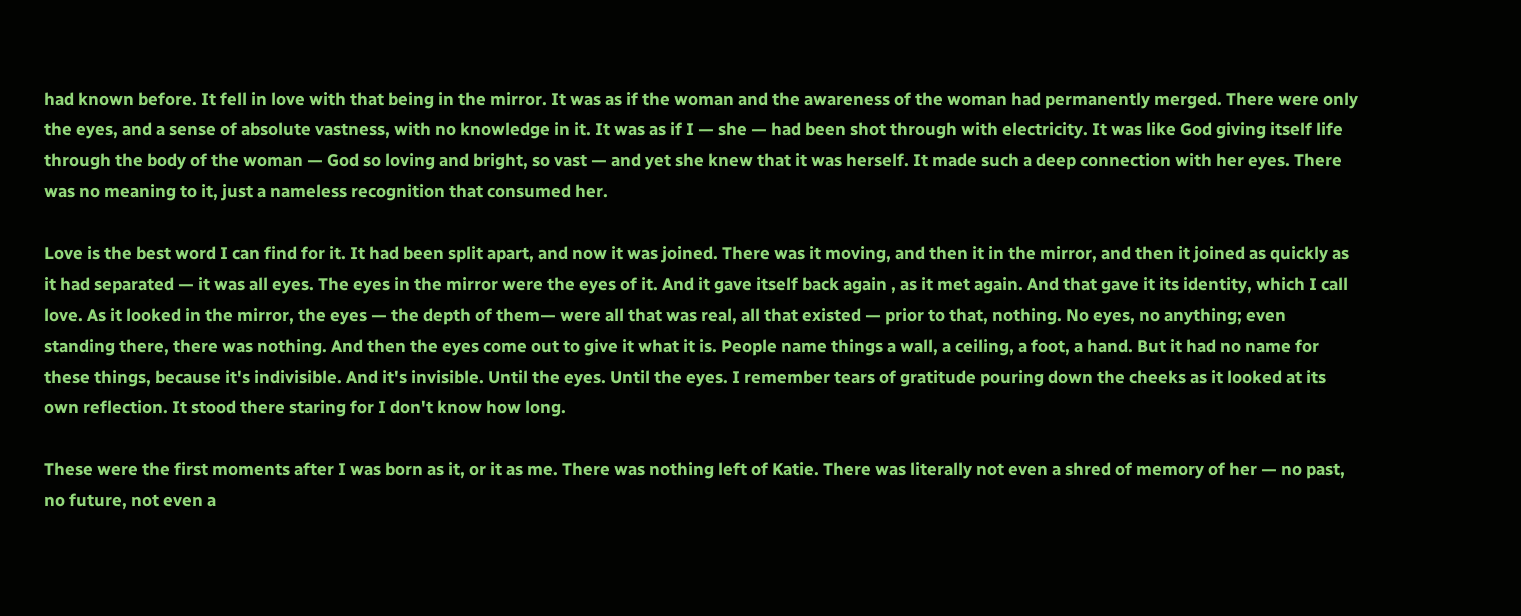had known before. It fell in love with that being in the mirror. It was as if the woman and the awareness of the woman had permanently merged. There were only the eyes, and a sense of absolute vastness, with no knowledge in it. It was as if I — she — had been shot through with electricity. It was like God giving itself life through the body of the woman — God so loving and bright, so vast — and yet she knew that it was herself. It made such a deep connection with her eyes. There was no meaning to it, just a nameless recognition that consumed her.

Love is the best word I can find for it. It had been split apart, and now it was joined. There was it moving, and then it in the mirror, and then it joined as quickly as it had separated — it was all eyes. The eyes in the mirror were the eyes of it. And it gave itself back again , as it met again. And that gave it its identity, which I call love. As it looked in the mirror, the eyes — the depth of them— were all that was real, all that existed — prior to that, nothing. No eyes, no anything; even standing there, there was nothing. And then the eyes come out to give it what it is. People name things a wall, a ceiling, a foot, a hand. But it had no name for these things, because it's indivisible. And it's invisible. Until the eyes. Until the eyes. I remember tears of gratitude pouring down the cheeks as it looked at its own reflection. It stood there staring for I don't know how long.

These were the first moments after I was born as it, or it as me. There was nothing left of Katie. There was literally not even a shred of memory of her — no past, no future, not even a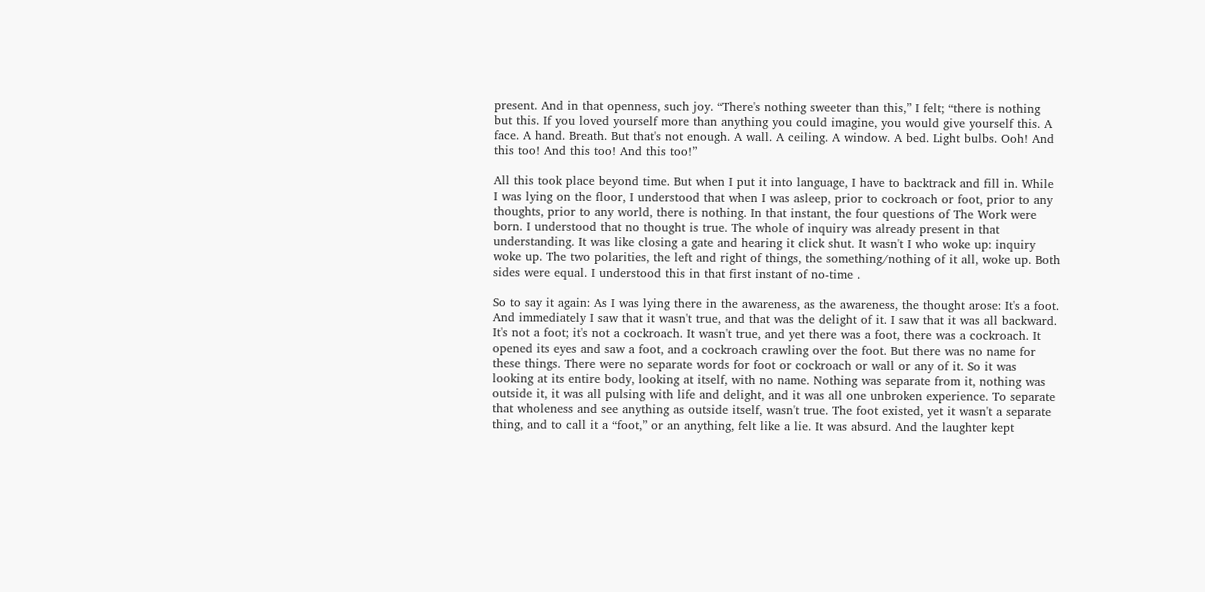present. And in that openness, such joy. “There's nothing sweeter than this,” I felt; “there is nothing but this. If you loved yourself more than anything you could imagine, you would give yourself this. A face. A hand. Breath. But that's not enough. A wall. A ceiling. A window. A bed. Light bulbs. Ooh! And this too! And this too! And this too!”

All this took place beyond time. But when I put it into language, I have to backtrack and fill in. While I was lying on the floor, I understood that when I was asleep, prior to cockroach or foot, prior to any thoughts, prior to any world, there is nothing. In that instant, the four questions of The Work were born. I understood that no thought is true. The whole of inquiry was already present in that understanding. It was like closing a gate and hearing it click shut. It wasn't I who woke up: inquiry woke up. The two polarities, the left and right of things, the something/nothing of it all, woke up. Both sides were equal. I understood this in that first instant of no-time .

So to say it again: As I was lying there in the awareness, as the awareness, the thought arose: It's a foot. And immediately I saw that it wasn't true, and that was the delight of it. I saw that it was all backward. It's not a foot; it's not a cockroach. It wasn't true, and yet there was a foot, there was a cockroach. It opened its eyes and saw a foot, and a cockroach crawling over the foot. But there was no name for these things. There were no separate words for foot or cockroach or wall or any of it. So it was looking at its entire body, looking at itself, with no name. Nothing was separate from it, nothing was outside it, it was all pulsing with life and delight, and it was all one unbroken experience. To separate that wholeness and see anything as outside itself, wasn't true. The foot existed, yet it wasn't a separate thing, and to call it a “foot,” or an anything, felt like a lie. It was absurd. And the laughter kept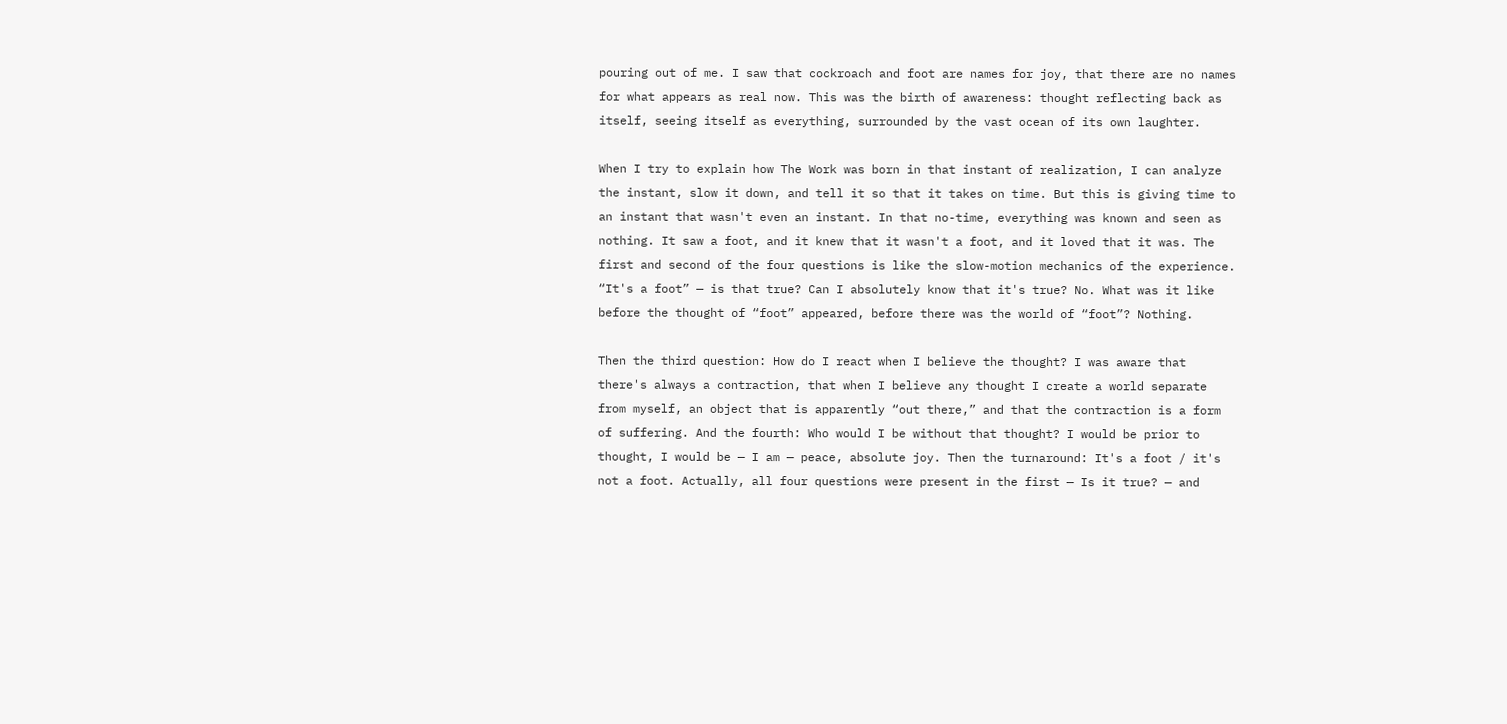pouring out of me. I saw that cockroach and foot are names for joy, that there are no names for what appears as real now. This was the birth of awareness: thought reflecting back as itself, seeing itself as everything, surrounded by the vast ocean of its own laughter.

When I try to explain how The Work was born in that instant of realization, I can analyze the instant, slow it down, and tell it so that it takes on time. But this is giving time to an instant that wasn't even an instant. In that no-time, everything was known and seen as nothing. It saw a foot, and it knew that it wasn't a foot, and it loved that it was. The first and second of the four questions is like the slow-motion mechanics of the experience. “It's a foot” — is that true? Can I absolutely know that it's true? No. What was it like before the thought of “foot” appeared, before there was the world of “foot”? Nothing.

Then the third question: How do I react when I believe the thought? I was aware that there's always a contraction, that when I believe any thought I create a world separate from myself, an object that is apparently “out there,” and that the contraction is a form of suffering. And the fourth: Who would I be without that thought? I would be prior to thought, I would be — I am — peace, absolute joy. Then the turnaround: It's a foot / it's not a foot. Actually, all four questions were present in the first — Is it true? — and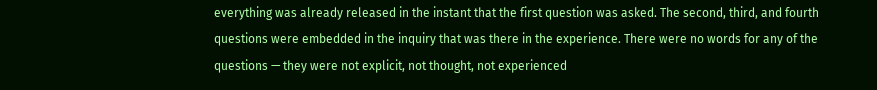everything was already released in the instant that the first question was asked. The second, third, and fourth questions were embedded in the inquiry that was there in the experience. There were no words for any of the questions — they were not explicit, not thought, not experienced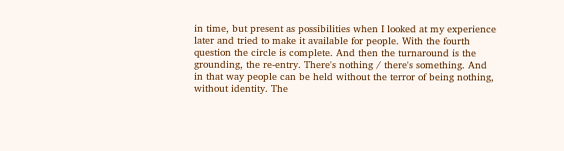in time, but present as possibilities when I looked at my experience later and tried to make it available for people. With the fourth question the circle is complete. And then the turnaround is the grounding, the re-entry. There's nothing / there's something. And in that way people can be held without the terror of being nothing, without identity. The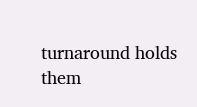turnaround holds them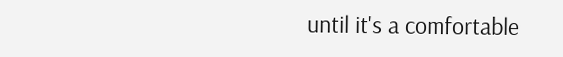until it's a comfortable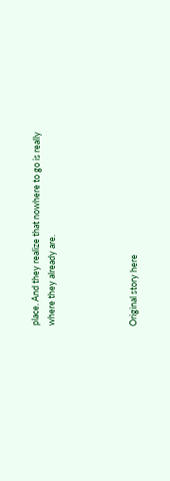place. And they realize that nowhere to go is really where they already are.




Original story here